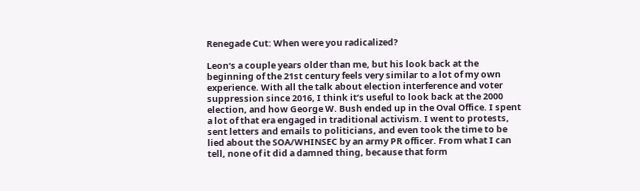Renegade Cut: When were you radicalized?

Leon‘s a couple years older than me, but his look back at the beginning of the 21st century feels very similar to a lot of my own experience. With all the talk about election interference and voter suppression since 2016, I think it’s useful to look back at the 2000 election, and how George W. Bush ended up in the Oval Office. I spent a lot of that era engaged in traditional activism. I went to protests, sent letters and emails to politicians, and even took the time to be lied about the SOA/WHINSEC by an army PR officer. From what I can tell, none of it did a damned thing, because that form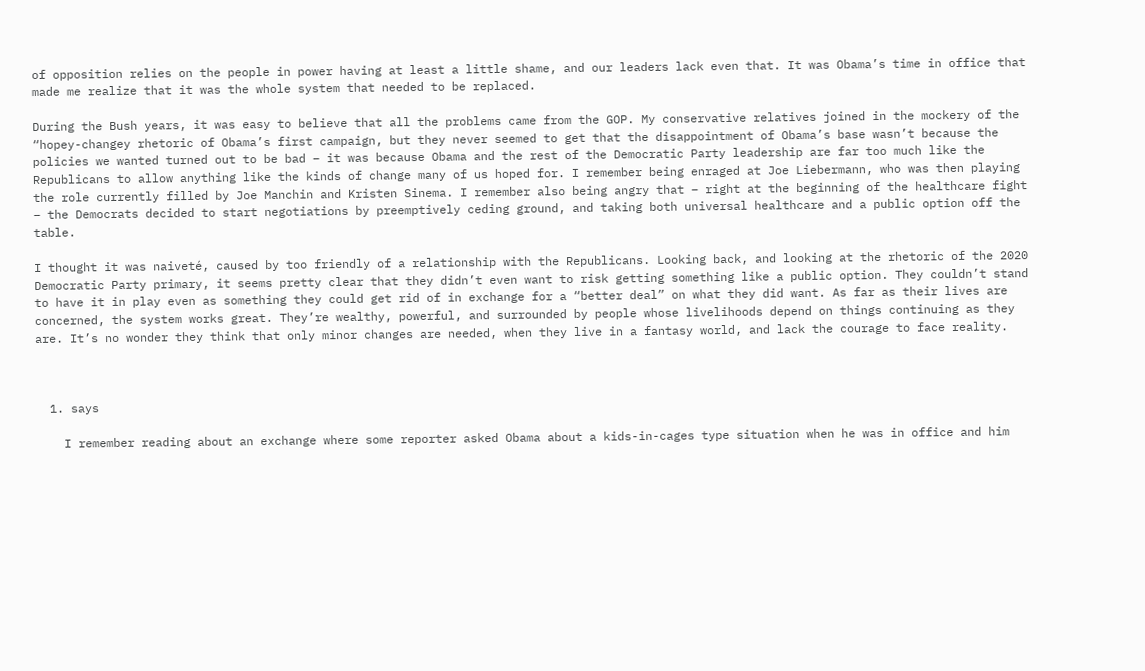of opposition relies on the people in power having at least a little shame, and our leaders lack even that. It was Obama’s time in office that made me realize that it was the whole system that needed to be replaced.

During the Bush years, it was easy to believe that all the problems came from the GOP. My conservative relatives joined in the mockery of the “hopey-changey rhetoric of Obama’s first campaign, but they never seemed to get that the disappointment of Obama’s base wasn’t because the policies we wanted turned out to be bad – it was because Obama and the rest of the Democratic Party leadership are far too much like the Republicans to allow anything like the kinds of change many of us hoped for. I remember being enraged at Joe Liebermann, who was then playing the role currently filled by Joe Manchin and Kristen Sinema. I remember also being angry that – right at the beginning of the healthcare fight – the Democrats decided to start negotiations by preemptively ceding ground, and taking both universal healthcare and a public option off the table.

I thought it was naiveté, caused by too friendly of a relationship with the Republicans. Looking back, and looking at the rhetoric of the 2020 Democratic Party primary, it seems pretty clear that they didn’t even want to risk getting something like a public option. They couldn’t stand to have it in play even as something they could get rid of in exchange for a “better deal” on what they did want. As far as their lives are concerned, the system works great. They’re wealthy, powerful, and surrounded by people whose livelihoods depend on things continuing as they are. It’s no wonder they think that only minor changes are needed, when they live in a fantasy world, and lack the courage to face reality.



  1. says

    I remember reading about an exchange where some reporter asked Obama about a kids-in-cages type situation when he was in office and him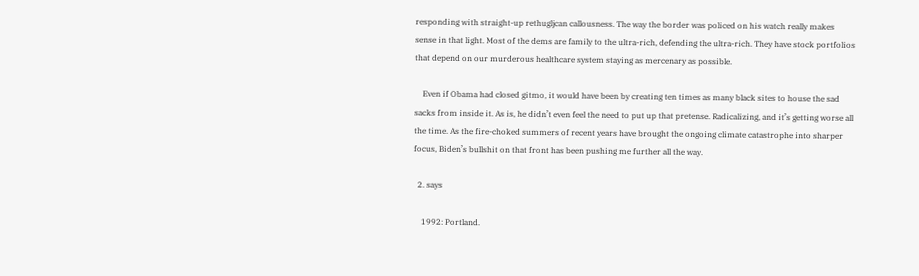responding with straight-up rethugljcan callousness. The way the border was policed on his watch really makes sense in that light. Most of the dems are family to the ultra-rich, defending the ultra-rich. They have stock portfolios that depend on our murderous healthcare system staying as mercenary as possible.

    Even if Obama had closed gitmo, it would have been by creating ten times as many black sites to house the sad sacks from inside it. As is, he didn’t even feel the need to put up that pretense. Radicalizing, and it’s getting worse all the time. As the fire-choked summers of recent years have brought the ongoing climate catastrophe into sharper focus, Biden’s bullshit on that front has been pushing me further all the way.

  2. says

    1992: Portland.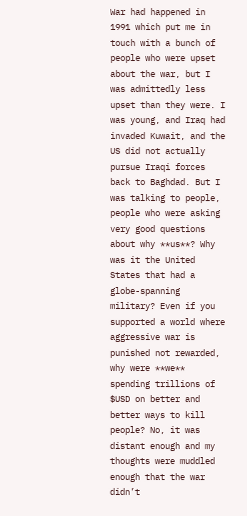War had happened in 1991 which put me in touch with a bunch of people who were upset about the war, but I was admittedly less upset than they were. I was young, and Iraq had invaded Kuwait, and the US did not actually pursue Iraqi forces back to Baghdad. But I was talking to people, people who were asking very good questions about why **us**? Why was it the United States that had a globe-spanning military? Even if you supported a world where aggressive war is punished not rewarded, why were **we** spending trillions of $USD on better and better ways to kill people? No, it was distant enough and my thoughts were muddled enough that the war didn’t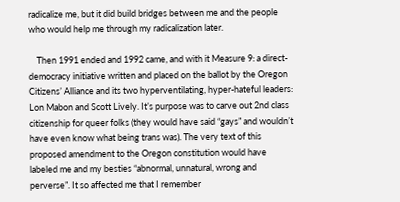radicalize me, but it did build bridges between me and the people who would help me through my radicalization later.

    Then 1991 ended and 1992 came, and with it Measure 9: a direct-democracy initiative written and placed on the ballot by the Oregon Citizens’ Alliance and its two hyperventilating, hyper-hateful leaders: Lon Mabon and Scott Lively. It’s purpose was to carve out 2nd class citizenship for queer folks (they would have said “gays” and wouldn’t have even know what being trans was). The very text of this proposed amendment to the Oregon constitution would have labeled me and my besties “abnormal, unnatural, wrong and perverse”. It so affected me that I remember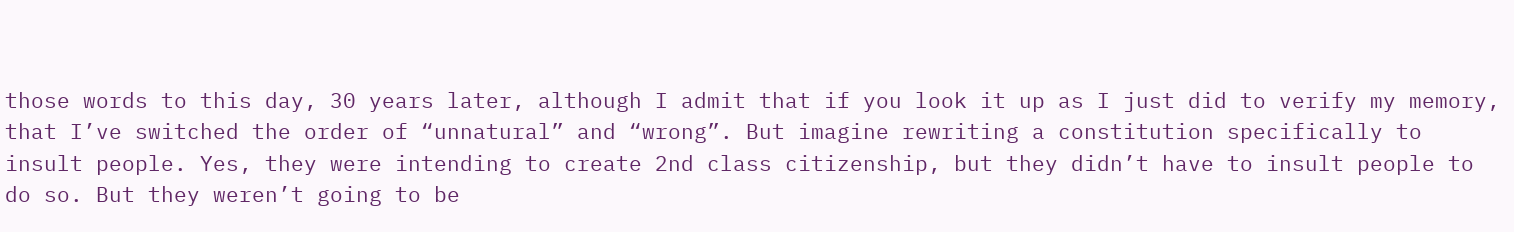those words to this day, 30 years later, although I admit that if you look it up as I just did to verify my memory, that I’ve switched the order of “unnatural” and “wrong”. But imagine rewriting a constitution specifically to insult people. Yes, they were intending to create 2nd class citizenship, but they didn’t have to insult people to do so. But they weren’t going to be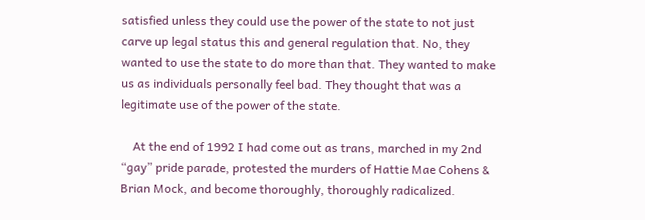satisfied unless they could use the power of the state to not just carve up legal status this and general regulation that. No, they wanted to use the state to do more than that. They wanted to make us as individuals personally feel bad. They thought that was a legitimate use of the power of the state.

    At the end of 1992 I had come out as trans, marched in my 2nd “gay” pride parade, protested the murders of Hattie Mae Cohens & Brian Mock, and become thoroughly, thoroughly radicalized.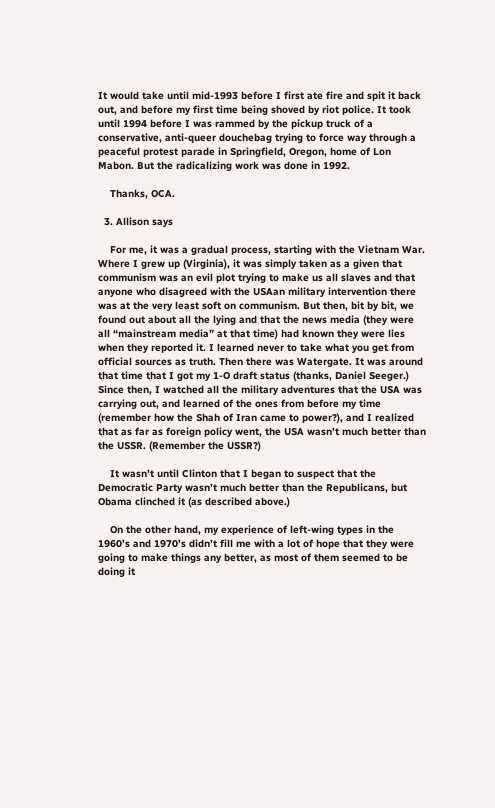It would take until mid-1993 before I first ate fire and spit it back out, and before my first time being shoved by riot police. It took until 1994 before I was rammed by the pickup truck of a conservative, anti-queer douchebag trying to force way through a peaceful protest parade in Springfield, Oregon, home of Lon Mabon. But the radicalizing work was done in 1992.

    Thanks, OCA.

  3. Allison says

    For me, it was a gradual process, starting with the Vietnam War. Where I grew up (Virginia), it was simply taken as a given that communism was an evil plot trying to make us all slaves and that anyone who disagreed with the USAan military intervention there was at the very least soft on communism. But then, bit by bit, we found out about all the lying and that the news media (they were all “mainstream media” at that time) had known they were lies when they reported it. I learned never to take what you get from official sources as truth. Then there was Watergate. It was around that time that I got my 1-O draft status (thanks, Daniel Seeger.) Since then, I watched all the military adventures that the USA was carrying out, and learned of the ones from before my time (remember how the Shah of Iran came to power?), and I realized that as far as foreign policy went, the USA wasn’t much better than the USSR. (Remember the USSR?)

    It wasn’t until Clinton that I began to suspect that the Democratic Party wasn’t much better than the Republicans, but Obama clinched it (as described above.)

    On the other hand, my experience of left-wing types in the 1960’s and 1970’s didn’t fill me with a lot of hope that they were going to make things any better, as most of them seemed to be doing it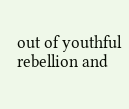out of youthful rebellion and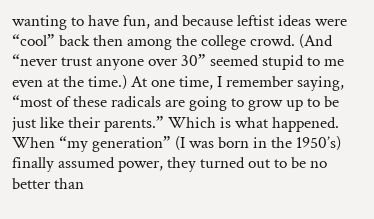wanting to have fun, and because leftist ideas were “cool” back then among the college crowd. (And “never trust anyone over 30” seemed stupid to me even at the time.) At one time, I remember saying, “most of these radicals are going to grow up to be just like their parents.” Which is what happened. When “my generation” (I was born in the 1950’s) finally assumed power, they turned out to be no better than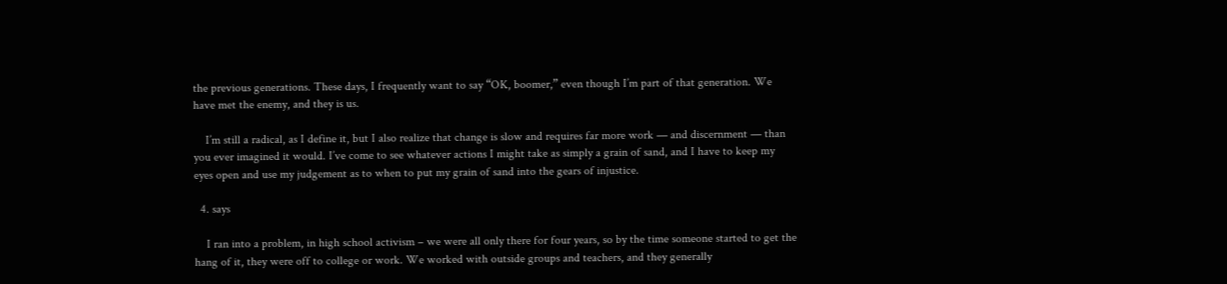the previous generations. These days, I frequently want to say “OK, boomer,” even though I’m part of that generation. We have met the enemy, and they is us.

    I’m still a radical, as I define it, but I also realize that change is slow and requires far more work — and discernment — than you ever imagined it would. I’ve come to see whatever actions I might take as simply a grain of sand, and I have to keep my eyes open and use my judgement as to when to put my grain of sand into the gears of injustice.

  4. says

    I ran into a problem, in high school activism – we were all only there for four years, so by the time someone started to get the hang of it, they were off to college or work. We worked with outside groups and teachers, and they generally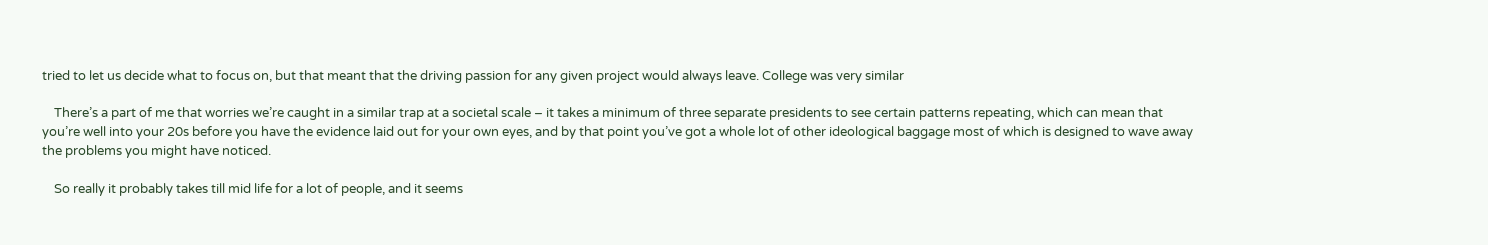tried to let us decide what to focus on, but that meant that the driving passion for any given project would always leave. College was very similar

    There’s a part of me that worries we’re caught in a similar trap at a societal scale – it takes a minimum of three separate presidents to see certain patterns repeating, which can mean that you’re well into your 20s before you have the evidence laid out for your own eyes, and by that point you’ve got a whole lot of other ideological baggage most of which is designed to wave away the problems you might have noticed.

    So really it probably takes till mid life for a lot of people, and it seems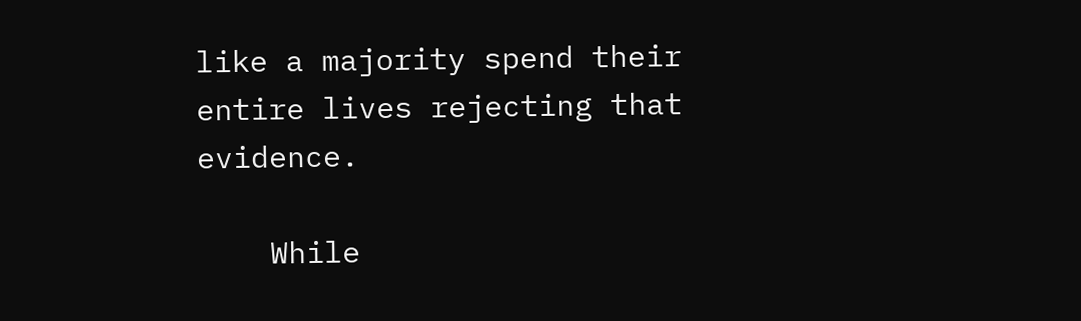like a majority spend their entire lives rejecting that evidence.

    While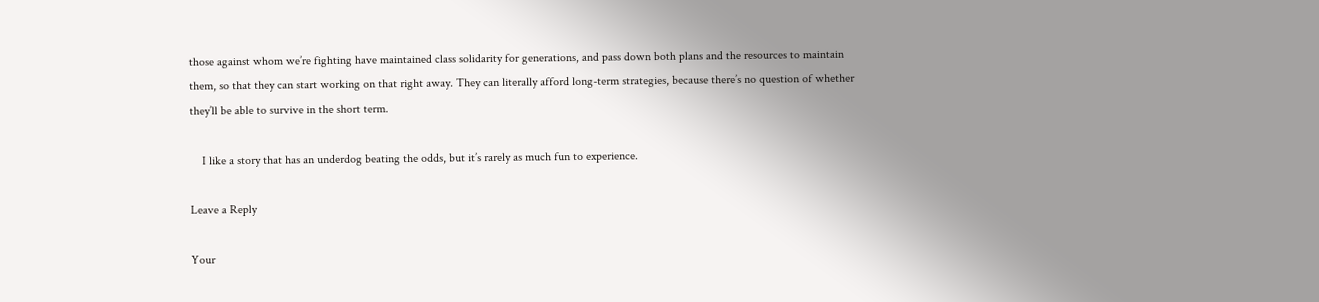those against whom we’re fighting have maintained class solidarity for generations, and pass down both plans and the resources to maintain them, so that they can start working on that right away. They can literally afford long-term strategies, because there’s no question of whether they’ll be able to survive in the short term.

    I like a story that has an underdog beating the odds, but it’s rarely as much fun to experience.

Leave a Reply

Your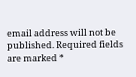email address will not be published. Required fields are marked *